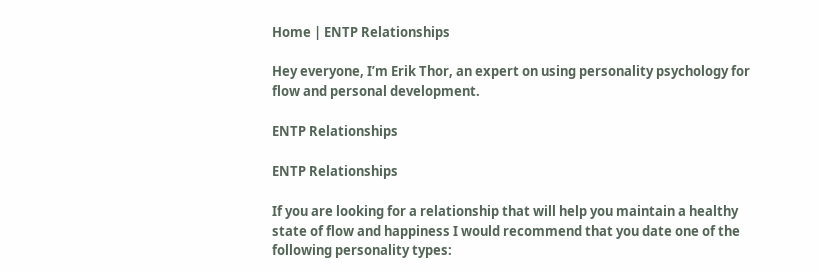Home | ENTP Relationships

Hey everyone, I’m Erik Thor, an expert on using personality psychology for flow and personal development.

ENTP Relationships

ENTP Relationships

If you are looking for a relationship that will help you maintain a healthy state of flow and happiness I would recommend that you date one of the following personality types: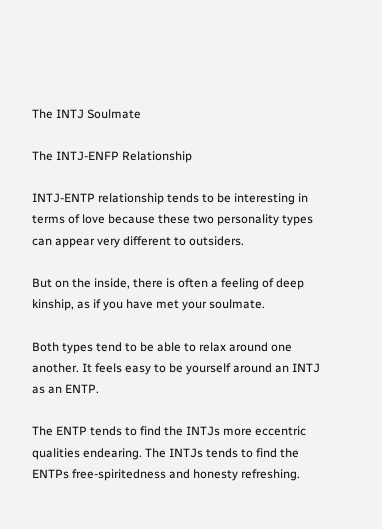The INTJ Soulmate

The INTJ-ENFP Relationship

INTJ-ENTP relationship tends to be interesting in terms of love because these two personality types can appear very different to outsiders.

But on the inside, there is often a feeling of deep kinship, as if you have met your soulmate.

Both types tend to be able to relax around one another. It feels easy to be yourself around an INTJ as an ENTP.

The ENTP tends to find the INTJs more eccentric qualities endearing. The INTJs tends to find the ENTPs free-spiritedness and honesty refreshing.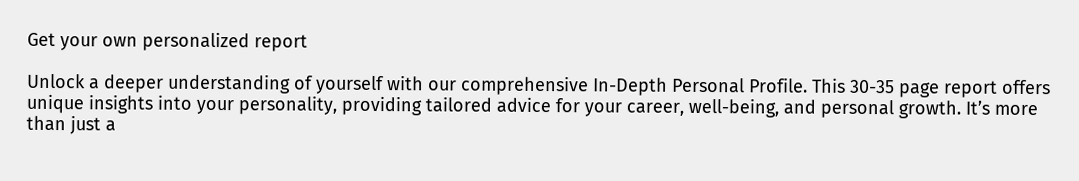Get your own personalized report

Unlock a deeper understanding of yourself with our comprehensive In-Depth Personal Profile. This 30-35 page report offers unique insights into your personality, providing tailored advice for your career, well-being, and personal growth. It’s more than just a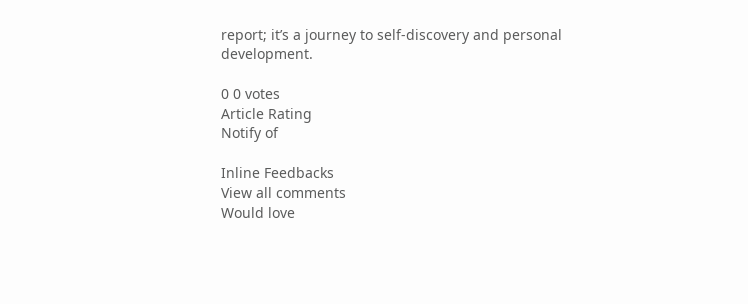report; it’s a journey to self-discovery and personal development.

0 0 votes
Article Rating
Notify of

Inline Feedbacks
View all comments
Would love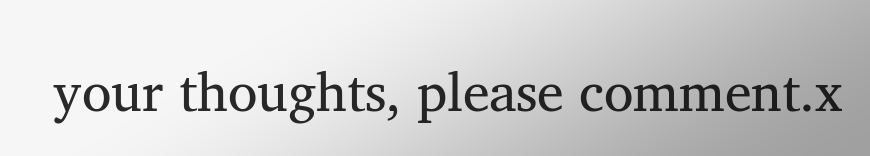your thoughts, please comment.x